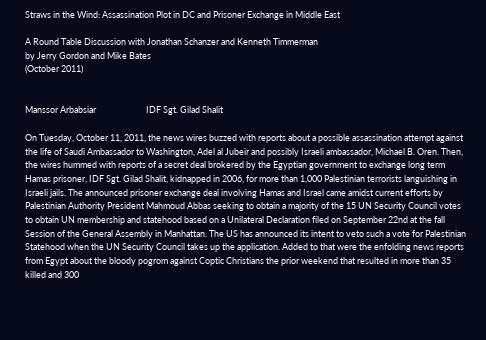Straws in the Wind: Assassination Plot in DC and Prisoner Exchange in Middle East

A Round Table Discussion with Jonathan Schanzer and Kenneth Timmerman
by Jerry Gordon and Mike Bates
(October 2011)


Manssor Arbabsiar                         IDF Sgt. Gilad Shalit

On Tuesday, October 11, 2011, the news wires buzzed with reports about a possible assassination attempt against the life of Saudi Ambassador to Washington, Adel al Jubeir and possibly Israeli ambassador, Michael B. Oren. Then, the wires hummed with reports of a secret deal brokered by the Egyptian government to exchange long term Hamas prisoner, IDF Sgt. Gilad Shalit, kidnapped in 2006, for more than 1,000 Palestinian terrorists languishing in Israeli jails. The announced prisoner exchange deal involving Hamas and Israel came amidst current efforts by Palestinian Authority President Mahmoud Abbas seeking to obtain a majority of the 15 UN Security Council votes to obtain UN membership and statehood based on a Unilateral Declaration filed on September 22nd at the fall Session of the General Assembly in Manhattan. The US has announced its intent to veto such a vote for Palestinian Statehood when the UN Security Council takes up the application. Added to that were the enfolding news reports from Egypt about the bloody pogrom against Coptic Christians the prior weekend that resulted in more than 35 killed and 300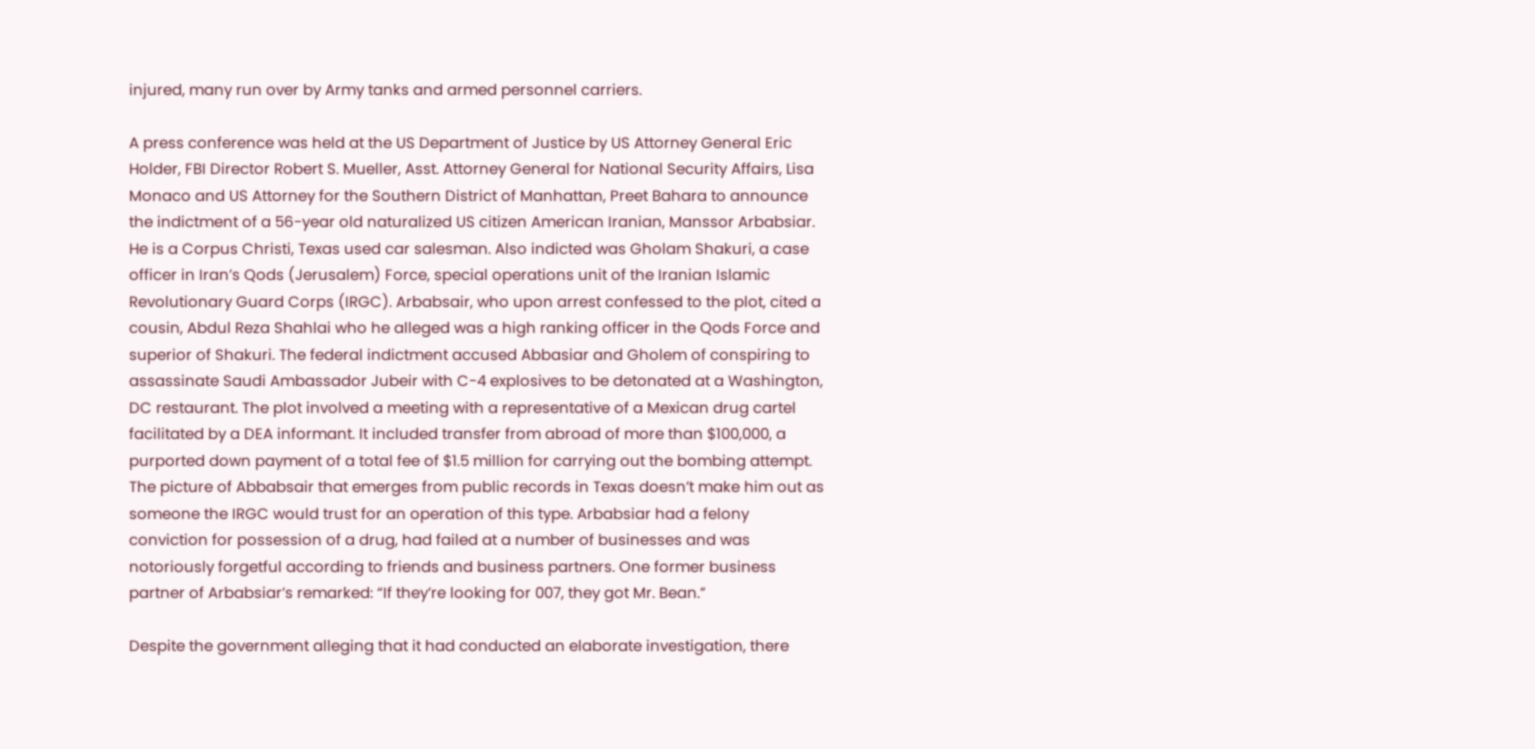injured, many run over by Army tanks and armed personnel carriers.

A press conference was held at the US Department of Justice by US Attorney General Eric Holder, FBI Director Robert S. Mueller, Asst. Attorney General for National Security Affairs, Lisa Monaco and US Attorney for the Southern District of Manhattan, Preet Bahara to announce the indictment of a 56-year old naturalized US citizen American Iranian, Manssor Arbabsiar. He is a Corpus Christi, Texas used car salesman. Also indicted was Gholam Shakuri, a case officer in Iran’s Qods (Jerusalem) Force, special operations unit of the Iranian Islamic Revolutionary Guard Corps (IRGC). Arbabsair, who upon arrest confessed to the plot, cited a cousin, Abdul Reza Shahlai who he alleged was a high ranking officer in the Qods Force and superior of Shakuri. The federal indictment accused Abbasiar and Gholem of conspiring to assassinate Saudi Ambassador Jubeir with C-4 explosives to be detonated at a Washington, DC restaurant. The plot involved a meeting with a representative of a Mexican drug cartel facilitated by a DEA informant. It included transfer from abroad of more than $100,000, a purported down payment of a total fee of $1.5 million for carrying out the bombing attempt. The picture of Abbabsair that emerges from public records in Texas doesn’t make him out as someone the IRGC would trust for an operation of this type. Arbabsiar had a felony conviction for possession of a drug, had failed at a number of businesses and was notoriously forgetful according to friends and business partners. One former business partner of Arbabsiar’s remarked: “If they’re looking for 007, they got Mr. Bean.”

Despite the government alleging that it had conducted an elaborate investigation, there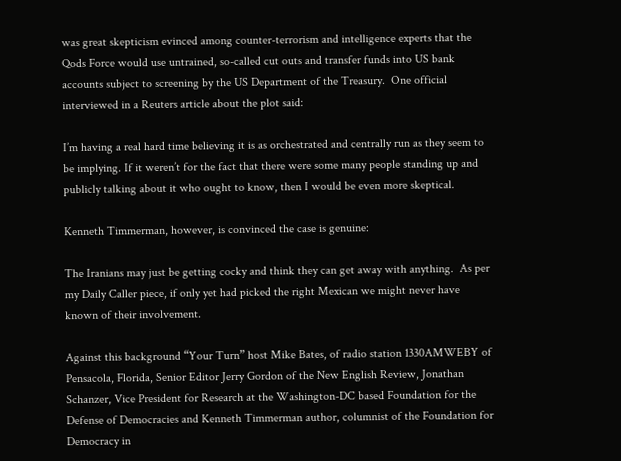was great skepticism evinced among counter-terrorism and intelligence experts that the Qods Force would use untrained, so-called cut outs and transfer funds into US bank accounts subject to screening by the US Department of the Treasury.  One official interviewed in a Reuters article about the plot said:

I’m having a real hard time believing it is as orchestrated and centrally run as they seem to be implying. If it weren’t for the fact that there were some many people standing up and publicly talking about it who ought to know, then I would be even more skeptical.

Kenneth Timmerman, however, is convinced the case is genuine:

The Iranians may just be getting cocky and think they can get away with anything.  As per my Daily Caller piece, if only yet had picked the right Mexican we might never have known of their involvement.

Against this background “Your Turn” host Mike Bates, of radio station 1330AMWEBY of Pensacola, Florida, Senior Editor Jerry Gordon of the New English Review, Jonathan Schanzer, Vice President for Research at the Washington-DC based Foundation for the Defense of Democracies and Kenneth Timmerman author, columnist of the Foundation for Democracy in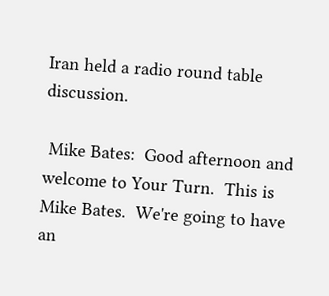Iran held a radio round table discussion.

 Mike Bates:  Good afternoon and welcome to Your Turn.  This is Mike Bates.  We're going to have an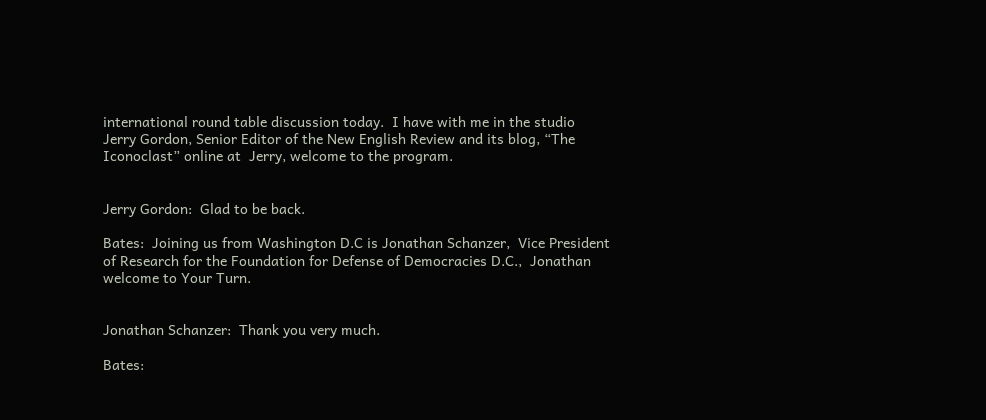international round table discussion today.  I have with me in the studio Jerry Gordon, Senior Editor of the New English Review and its blog, “The Iconoclast” online at  Jerry, welcome to the program.


Jerry Gordon:  Glad to be back.

Bates:  Joining us from Washington D.C is Jonathan Schanzer,  Vice President of Research for the Foundation for Defense of Democracies D.C.,  Jonathan welcome to Your Turn.


Jonathan Schanzer:  Thank you very much.

Bates: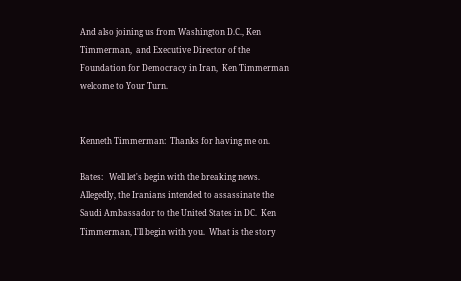And also joining us from Washington D.C., Ken Timmerman,  and Executive Director of the Foundation for Democracy in Iran,  Ken Timmerman welcome to Your Turn.


Kenneth Timmerman:  Thanks for having me on.

Bates:   Well let's begin with the breaking news.  Allegedly, the Iranians intended to assassinate the Saudi Ambassador to the United States in DC.  Ken Timmerman, I'll begin with you.  What is the story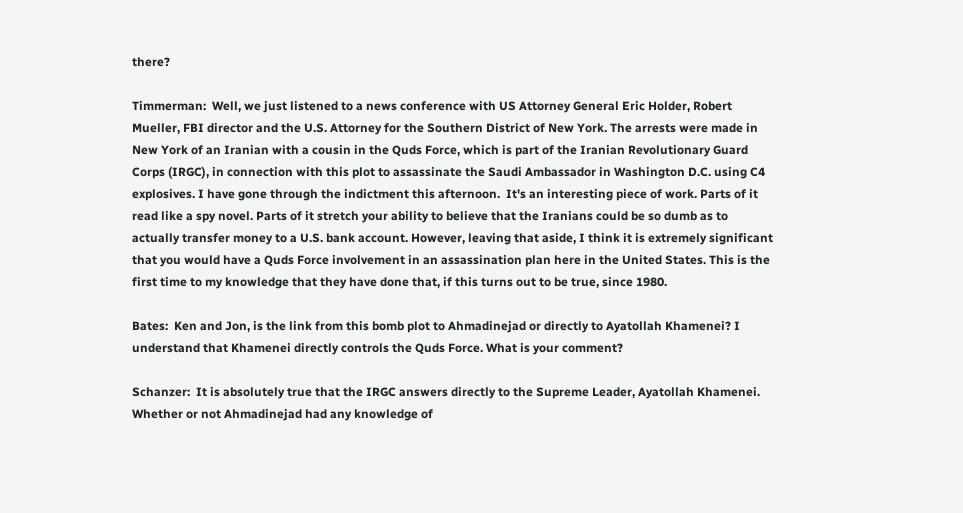there?

Timmerman:  Well, we just listened to a news conference with US Attorney General Eric Holder, Robert Mueller, FBI director and the U.S. Attorney for the Southern District of New York. The arrests were made in New York of an Iranian with a cousin in the Quds Force, which is part of the Iranian Revolutionary Guard Corps (IRGC), in connection with this plot to assassinate the Saudi Ambassador in Washington D.C. using C4 explosives. I have gone through the indictment this afternoon.  It's an interesting piece of work. Parts of it read like a spy novel. Parts of it stretch your ability to believe that the Iranians could be so dumb as to actually transfer money to a U.S. bank account. However, leaving that aside, I think it is extremely significant that you would have a Quds Force involvement in an assassination plan here in the United States. This is the first time to my knowledge that they have done that, if this turns out to be true, since 1980.

Bates:  Ken and Jon, is the link from this bomb plot to Ahmadinejad or directly to Ayatollah Khamenei? I understand that Khamenei directly controls the Quds Force. What is your comment?

Schanzer:  It is absolutely true that the IRGC answers directly to the Supreme Leader, Ayatollah Khamenei.  Whether or not Ahmadinejad had any knowledge of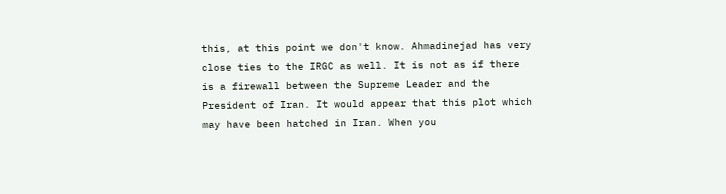this, at this point we don't know. Ahmadinejad has very close ties to the IRGC as well. It is not as if there is a firewall between the Supreme Leader and the President of Iran. It would appear that this plot which may have been hatched in Iran. When you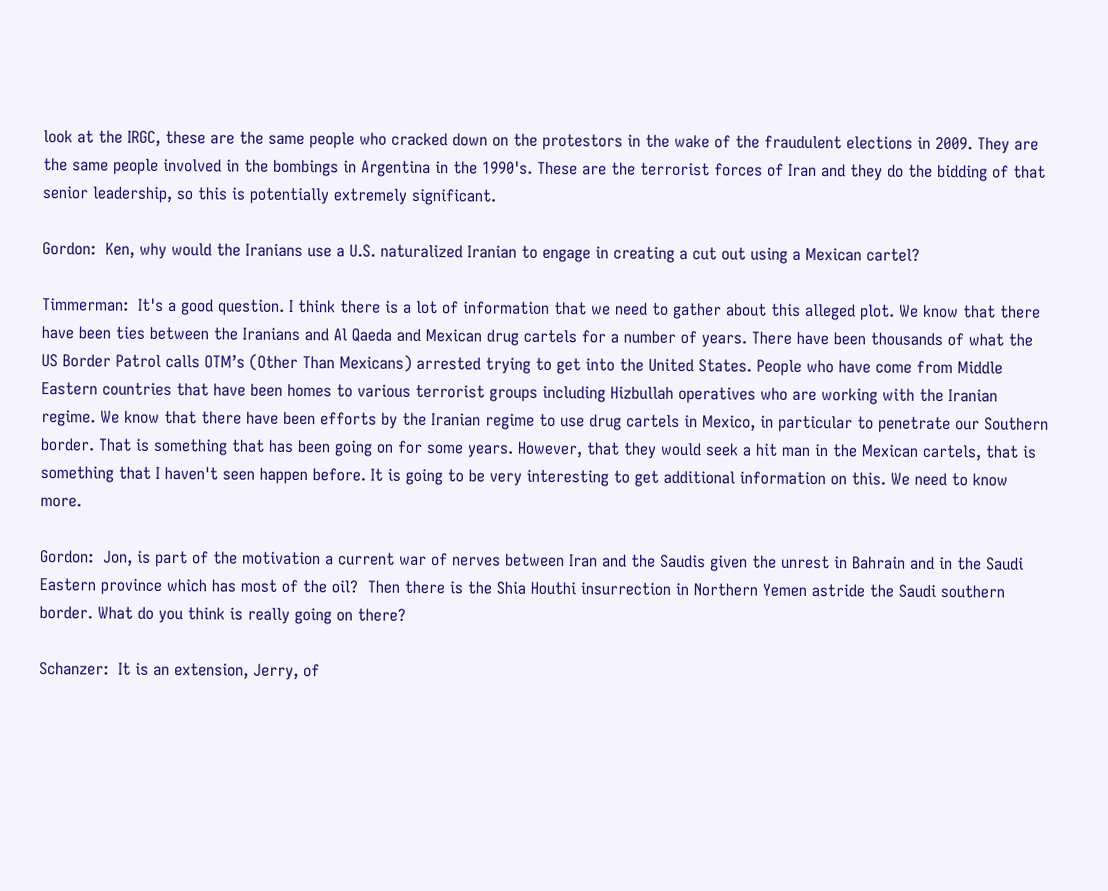look at the IRGC, these are the same people who cracked down on the protestors in the wake of the fraudulent elections in 2009. They are the same people involved in the bombings in Argentina in the 1990's. These are the terrorist forces of Iran and they do the bidding of that senior leadership, so this is potentially extremely significant.

Gordon:  Ken, why would the Iranians use a U.S. naturalized Iranian to engage in creating a cut out using a Mexican cartel?

Timmerman:  It's a good question. I think there is a lot of information that we need to gather about this alleged plot. We know that there have been ties between the Iranians and Al Qaeda and Mexican drug cartels for a number of years. There have been thousands of what the US Border Patrol calls OTM’s (Other Than Mexicans) arrested trying to get into the United States. People who have come from Middle Eastern countries that have been homes to various terrorist groups including Hizbullah operatives who are working with the Iranian regime. We know that there have been efforts by the Iranian regime to use drug cartels in Mexico, in particular to penetrate our Southern border. That is something that has been going on for some years. However, that they would seek a hit man in the Mexican cartels, that is something that I haven't seen happen before. It is going to be very interesting to get additional information on this. We need to know more.

Gordon:  Jon, is part of the motivation a current war of nerves between Iran and the Saudis given the unrest in Bahrain and in the Saudi Eastern province which has most of the oil?  Then there is the Shia Houthi insurrection in Northern Yemen astride the Saudi southern border. What do you think is really going on there?

Schanzer:  It is an extension, Jerry, of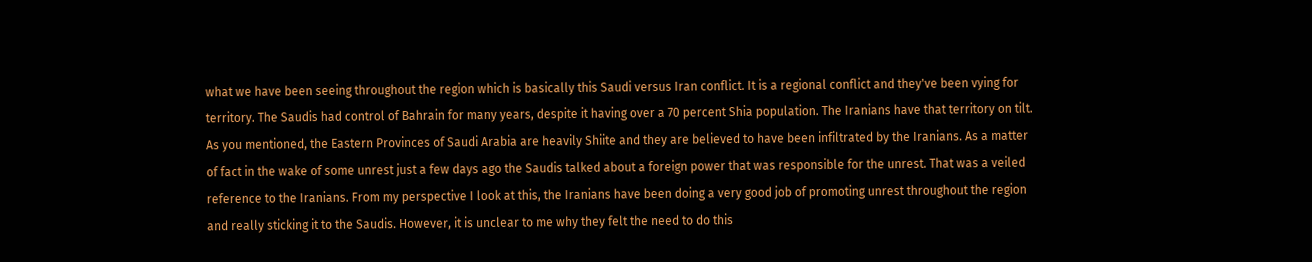what we have been seeing throughout the region which is basically this Saudi versus Iran conflict. It is a regional conflict and they've been vying for territory. The Saudis had control of Bahrain for many years, despite it having over a 70 percent Shia population. The Iranians have that territory on tilt. As you mentioned, the Eastern Provinces of Saudi Arabia are heavily Shiite and they are believed to have been infiltrated by the Iranians. As a matter of fact in the wake of some unrest just a few days ago the Saudis talked about a foreign power that was responsible for the unrest. That was a veiled reference to the Iranians. From my perspective I look at this, the Iranians have been doing a very good job of promoting unrest throughout the region and really sticking it to the Saudis. However, it is unclear to me why they felt the need to do this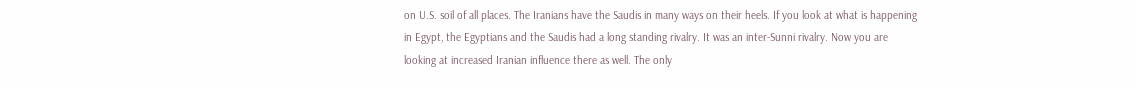on U.S. soil of all places. The Iranians have the Saudis in many ways on their heels. If you look at what is happening in Egypt, the Egyptians and the Saudis had a long standing rivalry. It was an inter-Sunni rivalry. Now you are looking at increased Iranian influence there as well. The only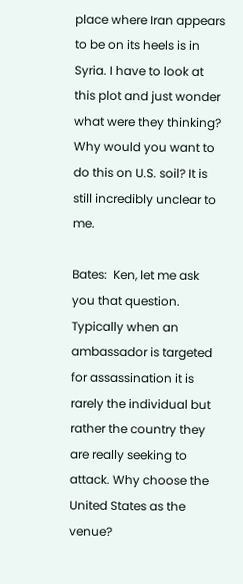place where Iran appears to be on its heels is in Syria. I have to look at this plot and just wonder what were they thinking? Why would you want to do this on U.S. soil? It is still incredibly unclear to me.

Bates:  Ken, let me ask you that question. Typically when an ambassador is targeted for assassination it is rarely the individual but rather the country they are really seeking to attack. Why choose the United States as the venue?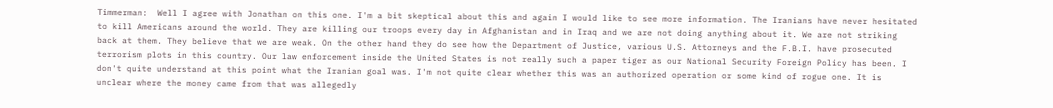Timmerman:  Well I agree with Jonathan on this one. I'm a bit skeptical about this and again I would like to see more information. The Iranians have never hesitated to kill Americans around the world. They are killing our troops every day in Afghanistan and in Iraq and we are not doing anything about it. We are not striking back at them. They believe that we are weak. On the other hand they do see how the Department of Justice, various U.S. Attorneys and the F.B.I. have prosecuted terrorism plots in this country. Our law enforcement inside the United States is not really such a paper tiger as our National Security Foreign Policy has been. I don't quite understand at this point what the Iranian goal was. I'm not quite clear whether this was an authorized operation or some kind of rogue one. It is unclear where the money came from that was allegedly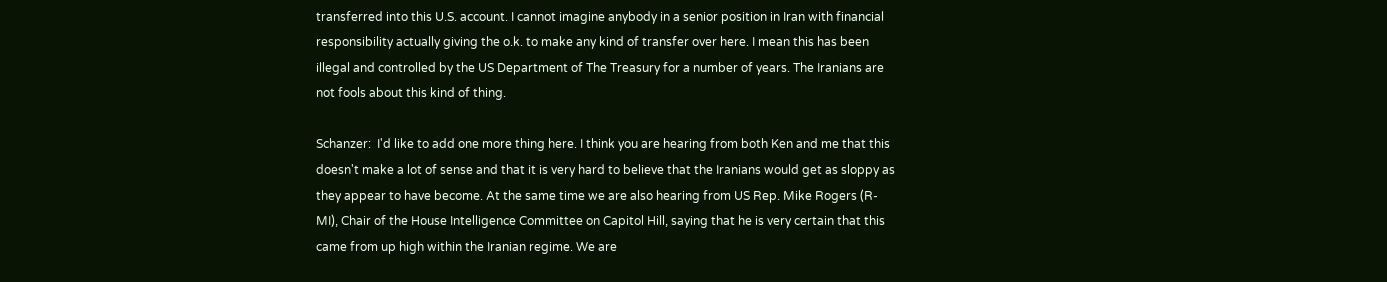transferred into this U.S. account. I cannot imagine anybody in a senior position in Iran with financial responsibility actually giving the o.k. to make any kind of transfer over here. I mean this has been illegal and controlled by the US Department of The Treasury for a number of years. The Iranians are not fools about this kind of thing.

Schanzer:  I'd like to add one more thing here. I think you are hearing from both Ken and me that this doesn't make a lot of sense and that it is very hard to believe that the Iranians would get as sloppy as they appear to have become. At the same time we are also hearing from US Rep. Mike Rogers (R-MI), Chair of the House Intelligence Committee on Capitol Hill, saying that he is very certain that this came from up high within the Iranian regime. We are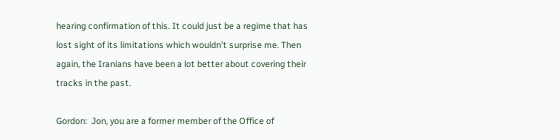hearing confirmation of this. It could just be a regime that has lost sight of its limitations which wouldn't surprise me. Then again, the Iranians have been a lot better about covering their tracks in the past.

Gordon:  Jon, you are a former member of the Office of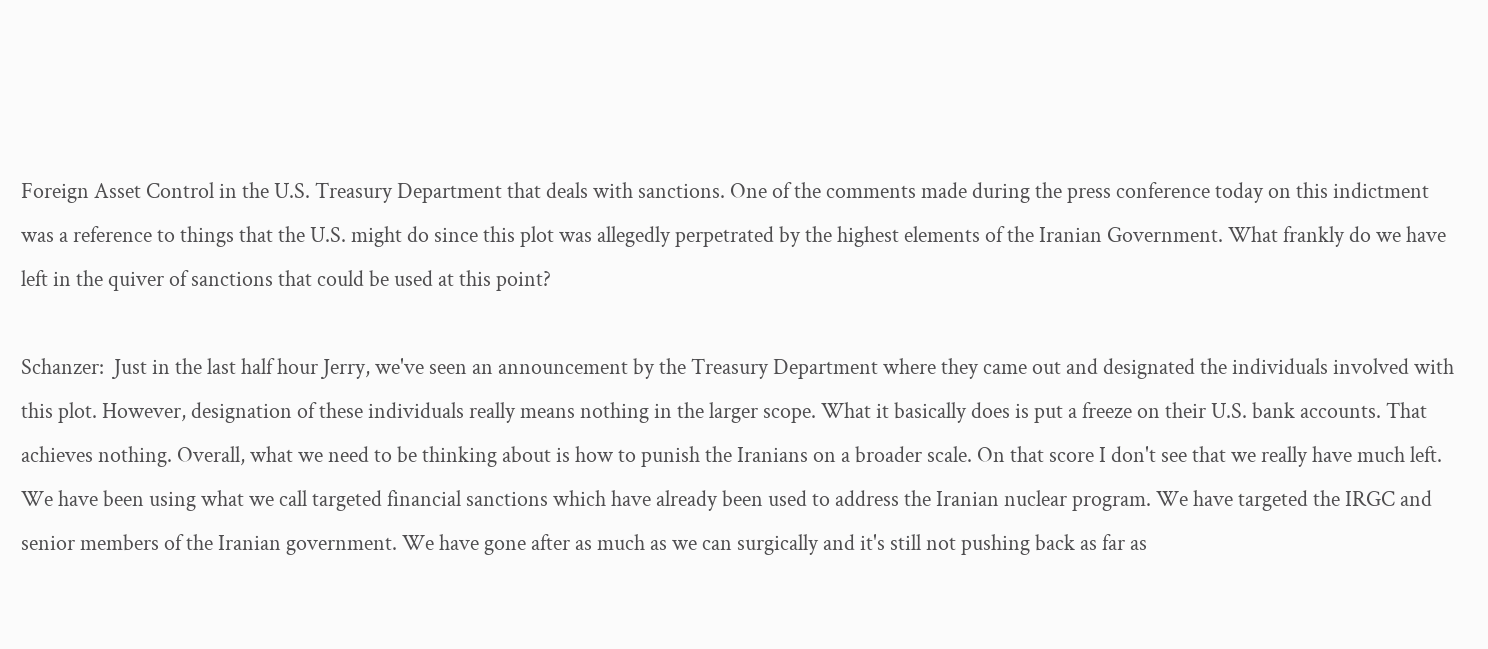Foreign Asset Control in the U.S. Treasury Department that deals with sanctions. One of the comments made during the press conference today on this indictment was a reference to things that the U.S. might do since this plot was allegedly perpetrated by the highest elements of the Iranian Government. What frankly do we have left in the quiver of sanctions that could be used at this point?

Schanzer:  Just in the last half hour Jerry, we've seen an announcement by the Treasury Department where they came out and designated the individuals involved with this plot. However, designation of these individuals really means nothing in the larger scope. What it basically does is put a freeze on their U.S. bank accounts. That achieves nothing. Overall, what we need to be thinking about is how to punish the Iranians on a broader scale. On that score I don't see that we really have much left. We have been using what we call targeted financial sanctions which have already been used to address the Iranian nuclear program. We have targeted the IRGC and senior members of the Iranian government. We have gone after as much as we can surgically and it's still not pushing back as far as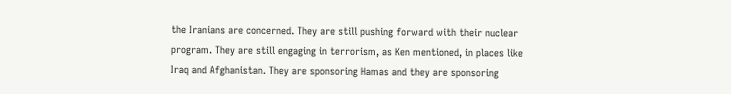the Iranians are concerned. They are still pushing forward with their nuclear program. They are still engaging in terrorism, as Ken mentioned, in places like Iraq and Afghanistan. They are sponsoring Hamas and they are sponsoring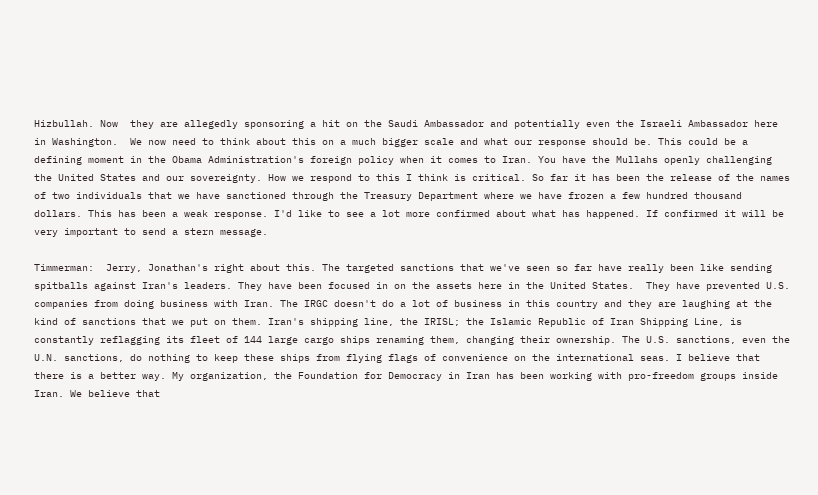Hizbullah. Now  they are allegedly sponsoring a hit on the Saudi Ambassador and potentially even the Israeli Ambassador here in Washington.  We now need to think about this on a much bigger scale and what our response should be. This could be a defining moment in the Obama Administration's foreign policy when it comes to Iran. You have the Mullahs openly challenging the United States and our sovereignty. How we respond to this I think is critical. So far it has been the release of the names of two individuals that we have sanctioned through the Treasury Department where we have frozen a few hundred thousand dollars. This has been a weak response. I'd like to see a lot more confirmed about what has happened. If confirmed it will be very important to send a stern message.

Timmerman:  Jerry, Jonathan's right about this. The targeted sanctions that we've seen so far have really been like sending spitballs against Iran's leaders. They have been focused in on the assets here in the United States.  They have prevented U.S. companies from doing business with Iran. The IRGC doesn't do a lot of business in this country and they are laughing at the kind of sanctions that we put on them. Iran's shipping line, the IRISL; the Islamic Republic of Iran Shipping Line, is constantly reflagging its fleet of 144 large cargo ships renaming them, changing their ownership. The U.S. sanctions, even the U.N. sanctions, do nothing to keep these ships from flying flags of convenience on the international seas. I believe that there is a better way. My organization, the Foundation for Democracy in Iran has been working with pro-freedom groups inside Iran. We believe that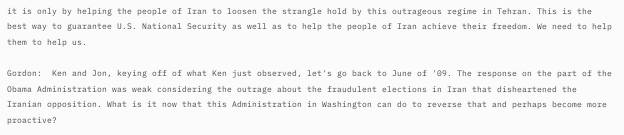it is only by helping the people of Iran to loosen the strangle hold by this outrageous regime in Tehran. This is the best way to guarantee U.S. National Security as well as to help the people of Iran achieve their freedom. We need to help them to help us.

Gordon:  Ken and Jon, keying off of what Ken just observed, let's go back to June of '09. The response on the part of the Obama Administration was weak considering the outrage about the fraudulent elections in Iran that disheartened the Iranian opposition. What is it now that this Administration in Washington can do to reverse that and perhaps become more proactive?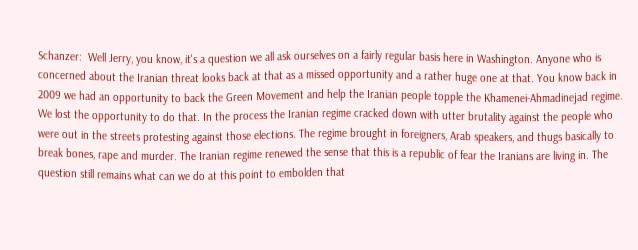Schanzer:  Well Jerry, you know, it's a question we all ask ourselves on a fairly regular basis here in Washington. Anyone who is concerned about the Iranian threat looks back at that as a missed opportunity and a rather huge one at that. You know back in 2009 we had an opportunity to back the Green Movement and help the Iranian people topple the Khamenei-Ahmadinejad regime. We lost the opportunity to do that. In the process the Iranian regime cracked down with utter brutality against the people who were out in the streets protesting against those elections. The regime brought in foreigners, Arab speakers, and thugs basically to break bones, rape and murder. The Iranian regime renewed the sense that this is a republic of fear the Iranians are living in. The question still remains what can we do at this point to embolden that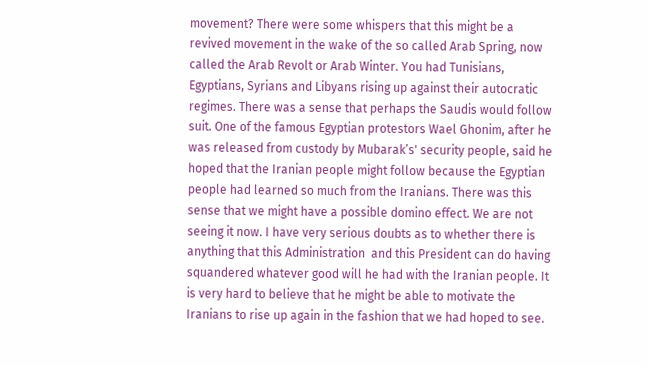movement? There were some whispers that this might be a revived movement in the wake of the so called Arab Spring, now called the Arab Revolt or Arab Winter. You had Tunisians,  Egyptians, Syrians and Libyans rising up against their autocratic regimes. There was a sense that perhaps the Saudis would follow suit. One of the famous Egyptian protestors Wael Ghonim, after he was released from custody by Mubarak’s' security people, said he hoped that the Iranian people might follow because the Egyptian people had learned so much from the Iranians. There was this sense that we might have a possible domino effect. We are not seeing it now. I have very serious doubts as to whether there is anything that this Administration  and this President can do having squandered whatever good will he had with the Iranian people. It is very hard to believe that he might be able to motivate the Iranians to rise up again in the fashion that we had hoped to see.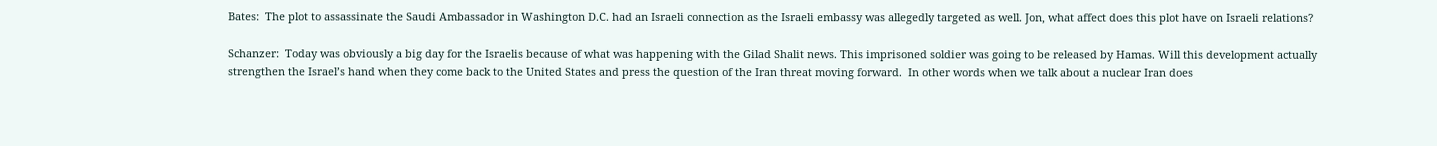Bates:  The plot to assassinate the Saudi Ambassador in Washington D.C. had an Israeli connection as the Israeli embassy was allegedly targeted as well. Jon, what affect does this plot have on Israeli relations?

Schanzer:  Today was obviously a big day for the Israelis because of what was happening with the Gilad Shalit news. This imprisoned soldier was going to be released by Hamas. Will this development actually strengthen the Israel’s hand when they come back to the United States and press the question of the Iran threat moving forward.  In other words when we talk about a nuclear Iran does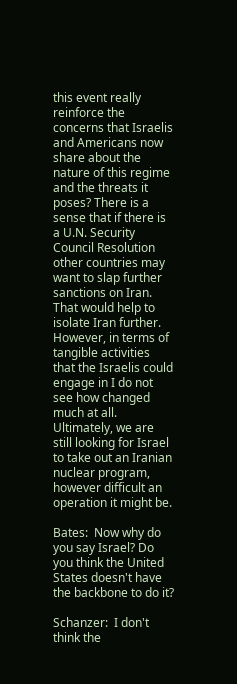this event really reinforce the concerns that Israelis and Americans now share about the nature of this regime and the threats it poses? There is a sense that if there is a U.N. Security Council Resolution other countries may want to slap further sanctions on Iran. That would help to isolate Iran further. However, in terms of tangible activities that the Israelis could engage in I do not see how changed much at all. Ultimately, we are still looking for Israel to take out an Iranian nuclear program, however difficult an operation it might be.

Bates:  Now why do you say Israel? Do you think the United States doesn't have the backbone to do it?

Schanzer:  I don't think the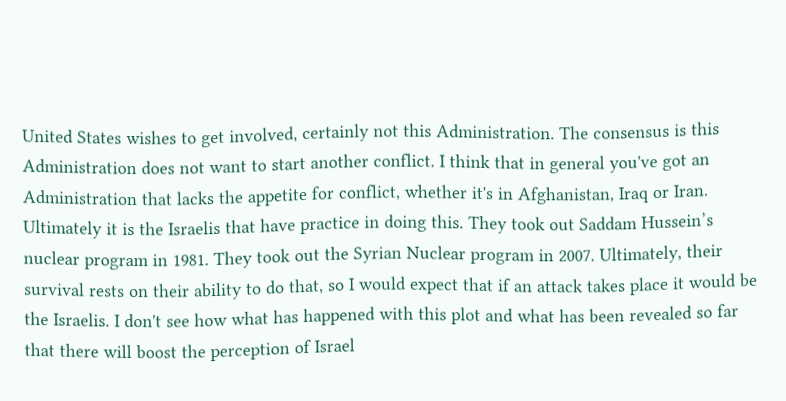United States wishes to get involved, certainly not this Administration. The consensus is this Administration does not want to start another conflict. I think that in general you've got an Administration that lacks the appetite for conflict, whether it's in Afghanistan, Iraq or Iran. Ultimately it is the Israelis that have practice in doing this. They took out Saddam Hussein’s nuclear program in 1981. They took out the Syrian Nuclear program in 2007. Ultimately, their survival rests on their ability to do that, so I would expect that if an attack takes place it would be the Israelis. I don't see how what has happened with this plot and what has been revealed so far that there will boost the perception of Israel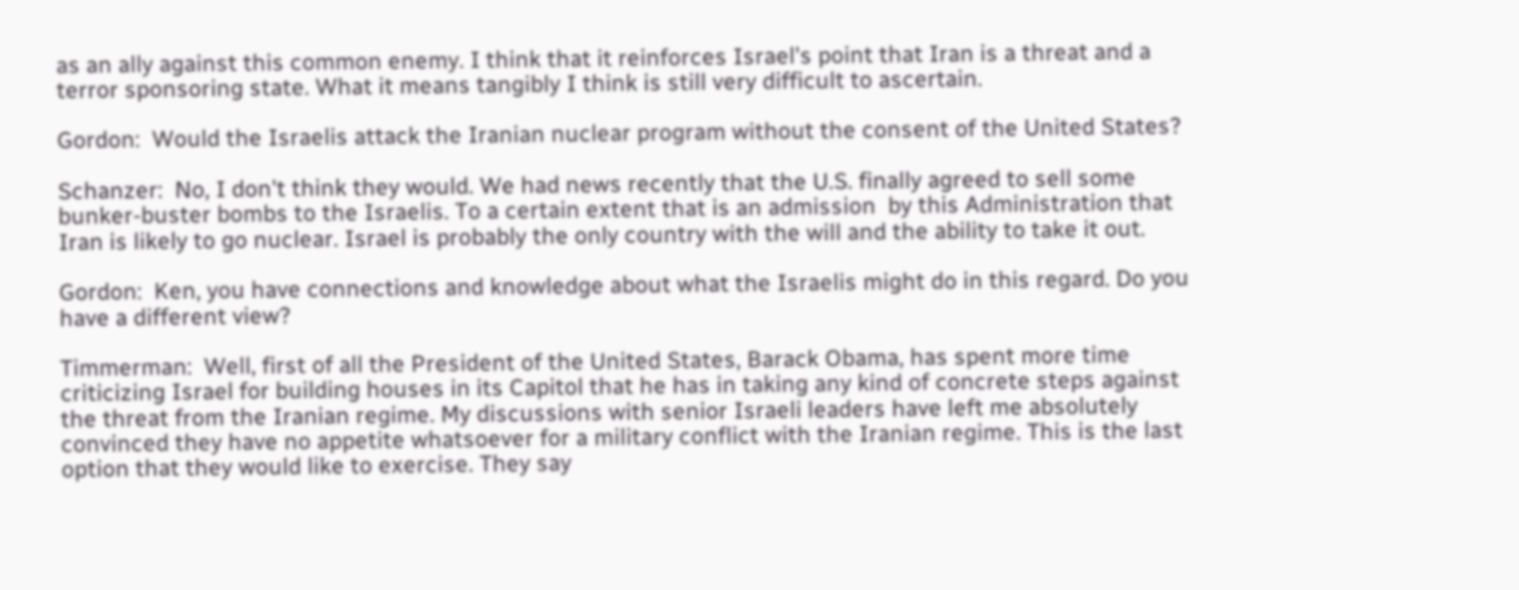as an ally against this common enemy. I think that it reinforces Israel's point that Iran is a threat and a terror sponsoring state. What it means tangibly I think is still very difficult to ascertain.

Gordon:  Would the Israelis attack the Iranian nuclear program without the consent of the United States?

Schanzer:  No, I don't think they would. We had news recently that the U.S. finally agreed to sell some bunker-buster bombs to the Israelis. To a certain extent that is an admission  by this Administration that Iran is likely to go nuclear. Israel is probably the only country with the will and the ability to take it out.

Gordon:  Ken, you have connections and knowledge about what the Israelis might do in this regard. Do you have a different view?

Timmerman:  Well, first of all the President of the United States, Barack Obama, has spent more time criticizing Israel for building houses in its Capitol that he has in taking any kind of concrete steps against the threat from the Iranian regime. My discussions with senior Israeli leaders have left me absolutely convinced they have no appetite whatsoever for a military conflict with the Iranian regime. This is the last option that they would like to exercise. They say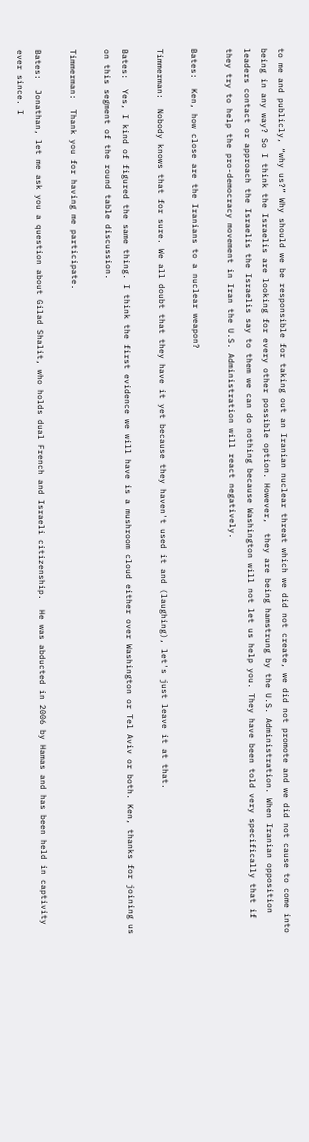to me and publicly, “why us?” Why should we be responsible for taking out an Iranian nuclear threat which we did not create, we did not promote and we did not cause to come into being in any way? So I think the Israelis are looking for every other possible option. However,  they are being hamstrung by the U.S. Administration. When Iranian opposition leaders contact or approach the Israelis the Israelis say to them we can do nothing because Washington will not let us help you. They have been told very specifically that if they try to help the pro-democracy movement in Iran the U.S. Administration will react negatively.

Bates:  Ken, how close are the Iranians to a nuclear weapon?

Timmerman:  Nobody knows that for sure. We all doubt that they have it yet because they haven't used it and (laughing), let's just leave it at that.

Bates:  Yes, I kind of figured the same thing. I think the first evidence we will have is a mushroom cloud either over Washington or Tel Aviv or both. Ken, thanks for joining us on this segment of the round table discussion.

Timmerman:  Thank you for having me participate.

Bates:  Jonathan, let me ask you a question about Gilad Shalit, who holds dual French and Israeli citizenship.  He was abducted in 2006 by Hamas and has been held in captivity ever since. I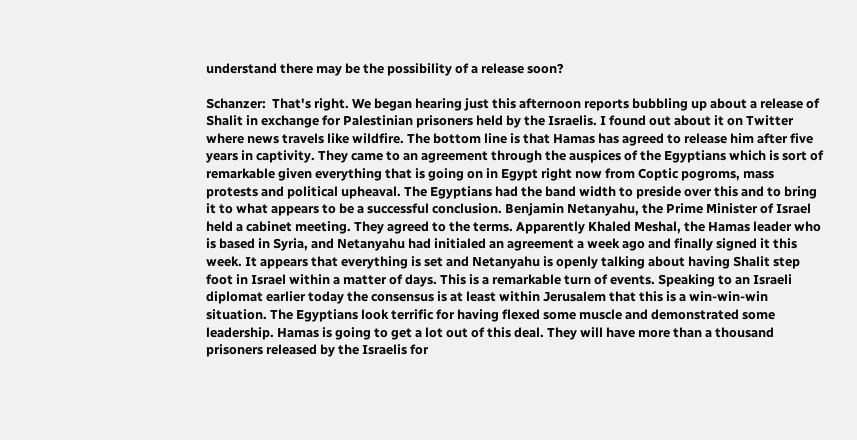understand there may be the possibility of a release soon?

Schanzer:  That's right. We began hearing just this afternoon reports bubbling up about a release of Shalit in exchange for Palestinian prisoners held by the Israelis. I found out about it on Twitter where news travels like wildfire. The bottom line is that Hamas has agreed to release him after five years in captivity. They came to an agreement through the auspices of the Egyptians which is sort of remarkable given everything that is going on in Egypt right now from Coptic pogroms, mass protests and political upheaval. The Egyptians had the band width to preside over this and to bring it to what appears to be a successful conclusion. Benjamin Netanyahu, the Prime Minister of Israel held a cabinet meeting. They agreed to the terms. Apparently Khaled Meshal, the Hamas leader who is based in Syria, and Netanyahu had initialed an agreement a week ago and finally signed it this week. It appears that everything is set and Netanyahu is openly talking about having Shalit step foot in Israel within a matter of days. This is a remarkable turn of events. Speaking to an Israeli diplomat earlier today the consensus is at least within Jerusalem that this is a win-win-win situation. The Egyptians look terrific for having flexed some muscle and demonstrated some leadership. Hamas is going to get a lot out of this deal. They will have more than a thousand prisoners released by the Israelis for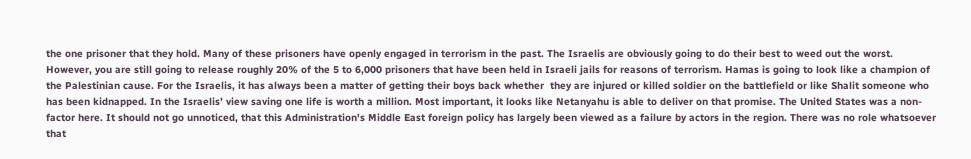the one prisoner that they hold. Many of these prisoners have openly engaged in terrorism in the past. The Israelis are obviously going to do their best to weed out the worst. However, you are still going to release roughly 20% of the 5 to 6,000 prisoners that have been held in Israeli jails for reasons of terrorism. Hamas is going to look like a champion of the Palestinian cause. For the Israelis, it has always been a matter of getting their boys back whether  they are injured or killed soldier on the battlefield or like Shalit someone who has been kidnapped. In the Israelis’ view saving one life is worth a million. Most important, it looks like Netanyahu is able to deliver on that promise. The United States was a non-factor here. It should not go unnoticed, that this Administration's Middle East foreign policy has largely been viewed as a failure by actors in the region. There was no role whatsoever that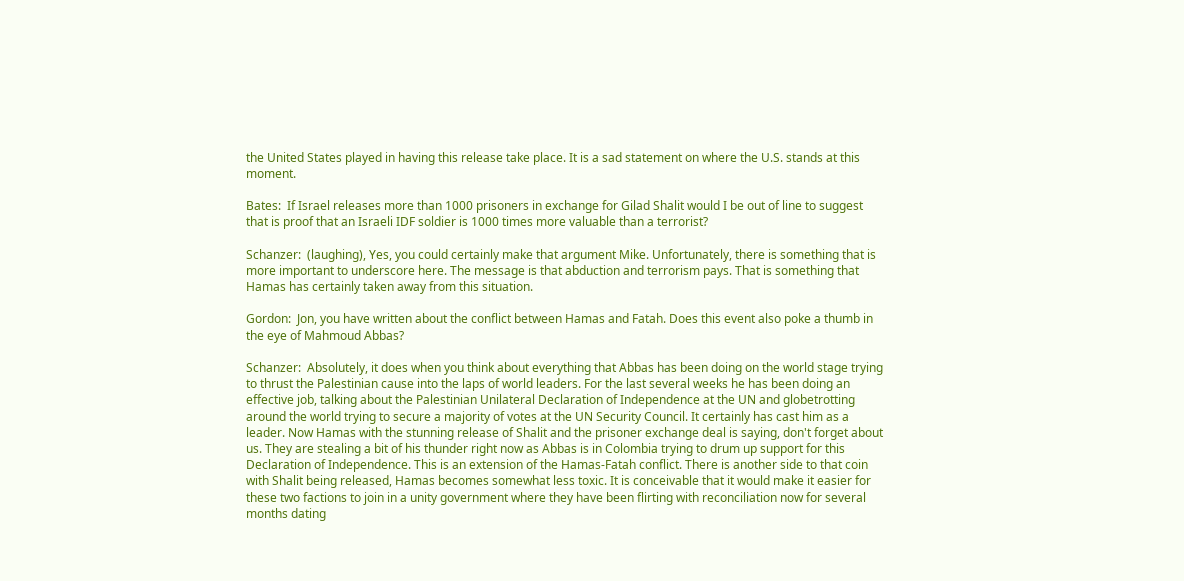the United States played in having this release take place. It is a sad statement on where the U.S. stands at this moment.

Bates:  If Israel releases more than 1000 prisoners in exchange for Gilad Shalit would I be out of line to suggest that is proof that an Israeli IDF soldier is 1000 times more valuable than a terrorist?

Schanzer:  (laughing), Yes, you could certainly make that argument Mike. Unfortunately, there is something that is more important to underscore here. The message is that abduction and terrorism pays. That is something that Hamas has certainly taken away from this situation.

Gordon:  Jon, you have written about the conflict between Hamas and Fatah. Does this event also poke a thumb in the eye of Mahmoud Abbas?

Schanzer:  Absolutely, it does when you think about everything that Abbas has been doing on the world stage trying to thrust the Palestinian cause into the laps of world leaders. For the last several weeks he has been doing an effective job, talking about the Palestinian Unilateral Declaration of Independence at the UN and globetrotting around the world trying to secure a majority of votes at the UN Security Council. It certainly has cast him as a leader. Now Hamas with the stunning release of Shalit and the prisoner exchange deal is saying, don't forget about us. They are stealing a bit of his thunder right now as Abbas is in Colombia trying to drum up support for this Declaration of Independence. This is an extension of the Hamas-Fatah conflict. There is another side to that coin with Shalit being released, Hamas becomes somewhat less toxic. It is conceivable that it would make it easier for these two factions to join in a unity government where they have been flirting with reconciliation now for several months dating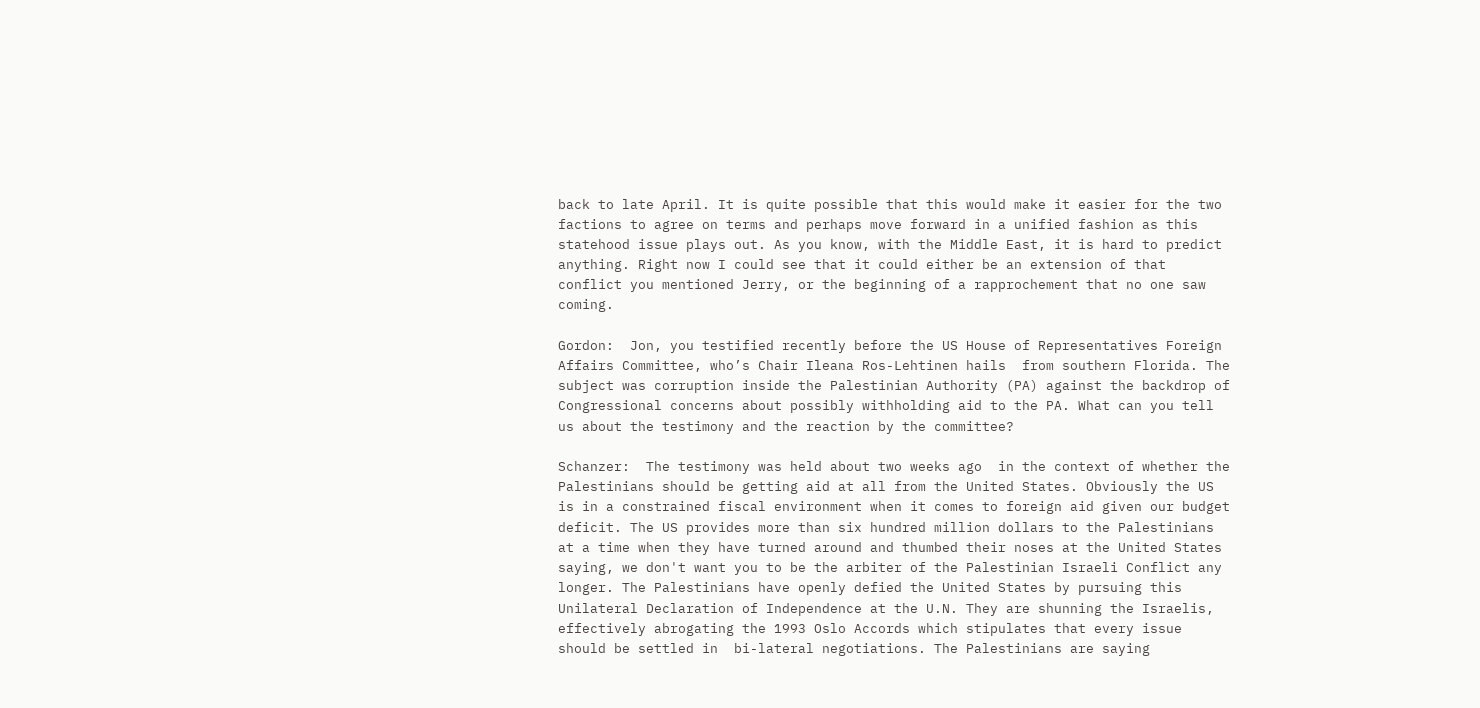back to late April. It is quite possible that this would make it easier for the two factions to agree on terms and perhaps move forward in a unified fashion as this statehood issue plays out. As you know, with the Middle East, it is hard to predict anything. Right now I could see that it could either be an extension of that conflict you mentioned Jerry, or the beginning of a rapprochement that no one saw coming.

Gordon:  Jon, you testified recently before the US House of Representatives Foreign Affairs Committee, who’s Chair Ileana Ros-Lehtinen hails  from southern Florida. The subject was corruption inside the Palestinian Authority (PA) against the backdrop of Congressional concerns about possibly withholding aid to the PA. What can you tell us about the testimony and the reaction by the committee?

Schanzer:  The testimony was held about two weeks ago  in the context of whether the Palestinians should be getting aid at all from the United States. Obviously the US is in a constrained fiscal environment when it comes to foreign aid given our budget deficit. The US provides more than six hundred million dollars to the Palestinians at a time when they have turned around and thumbed their noses at the United States saying, we don't want you to be the arbiter of the Palestinian Israeli Conflict any longer. The Palestinians have openly defied the United States by pursuing this Unilateral Declaration of Independence at the U.N. They are shunning the Israelis, effectively abrogating the 1993 Oslo Accords which stipulates that every issue should be settled in  bi-lateral negotiations. The Palestinians are saying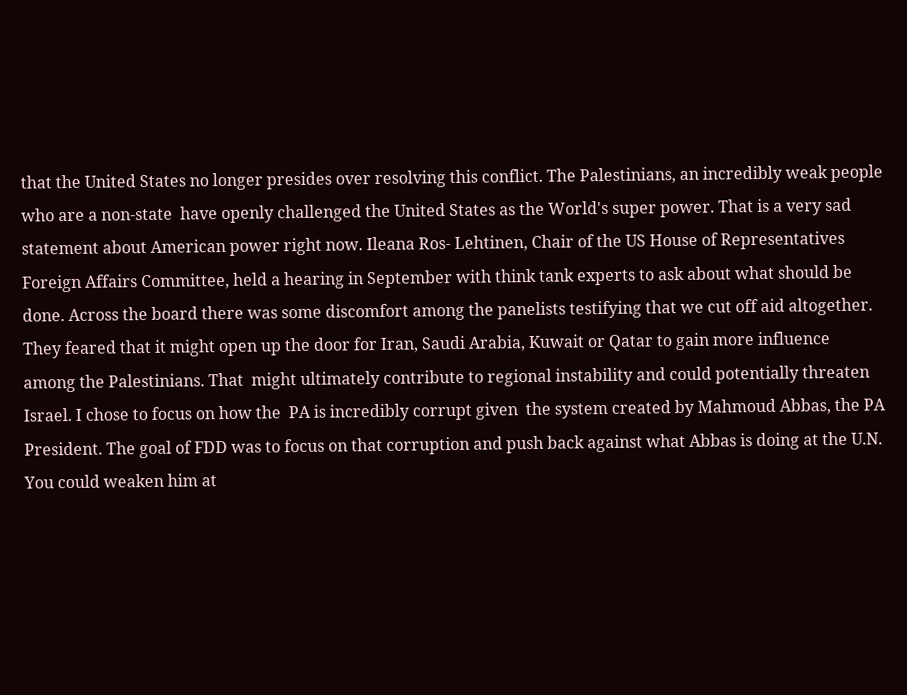that the United States no longer presides over resolving this conflict. The Palestinians, an incredibly weak people who are a non-state  have openly challenged the United States as the World's super power. That is a very sad statement about American power right now. Ileana Ros- Lehtinen, Chair of the US House of Representatives Foreign Affairs Committee, held a hearing in September with think tank experts to ask about what should be done. Across the board there was some discomfort among the panelists testifying that we cut off aid altogether. They feared that it might open up the door for Iran, Saudi Arabia, Kuwait or Qatar to gain more influence among the Palestinians. That  might ultimately contribute to regional instability and could potentially threaten Israel. I chose to focus on how the  PA is incredibly corrupt given  the system created by Mahmoud Abbas, the PA President. The goal of FDD was to focus on that corruption and push back against what Abbas is doing at the U.N. You could weaken him at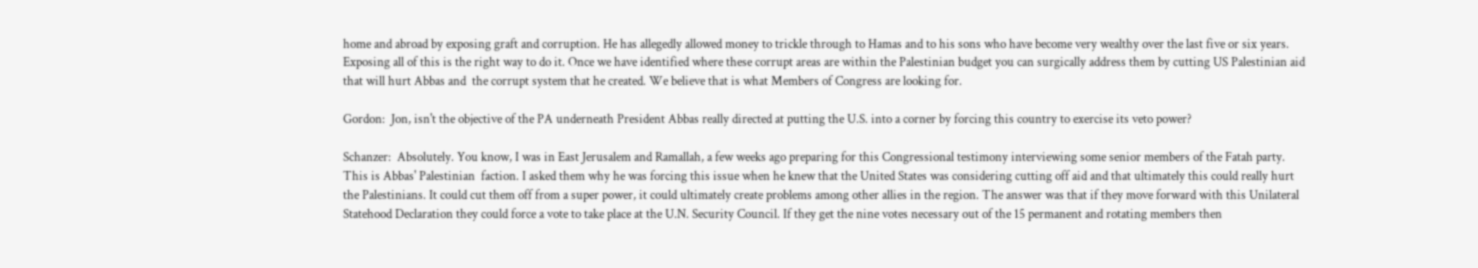home and abroad by exposing graft and corruption. He has allegedly allowed money to trickle through to Hamas and to his sons who have become very wealthy over the last five or six years. Exposing all of this is the right way to do it. Once we have identified where these corrupt areas are within the Palestinian budget you can surgically address them by cutting US Palestinian aid that will hurt Abbas and  the corrupt system that he created. We believe that is what Members of Congress are looking for.

Gordon:  Jon, isn't the objective of the PA underneath President Abbas really directed at putting the U.S. into a corner by forcing this country to exercise its veto power?

Schanzer:  Absolutely. You know, I was in East Jerusalem and Ramallah, a few weeks ago preparing for this Congressional testimony interviewing some senior members of the Fatah party. This is Abbas' Palestinian  faction. I asked them why he was forcing this issue when he knew that the United States was considering cutting off aid and that ultimately this could really hurt the Palestinians. It could cut them off from a super power, it could ultimately create problems among other allies in the region. The answer was that if they move forward with this Unilateral Statehood Declaration they could force a vote to take place at the U.N. Security Council. If they get the nine votes necessary out of the 15 permanent and rotating members then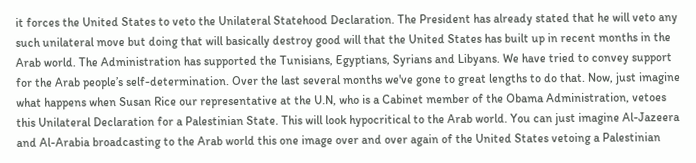it forces the United States to veto the Unilateral Statehood Declaration. The President has already stated that he will veto any such unilateral move but doing that will basically destroy good will that the United States has built up in recent months in the Arab world. The Administration has supported the Tunisians, Egyptians, Syrians and Libyans. We have tried to convey support for the Arab people’s self-determination. Over the last several months we've gone to great lengths to do that. Now, just imagine what happens when Susan Rice our representative at the U.N, who is a Cabinet member of the Obama Administration, vetoes this Unilateral Declaration for a Palestinian State. This will look hypocritical to the Arab world. You can just imagine Al-Jazeera and Al-Arabia broadcasting to the Arab world this one image over and over again of the United States vetoing a Palestinian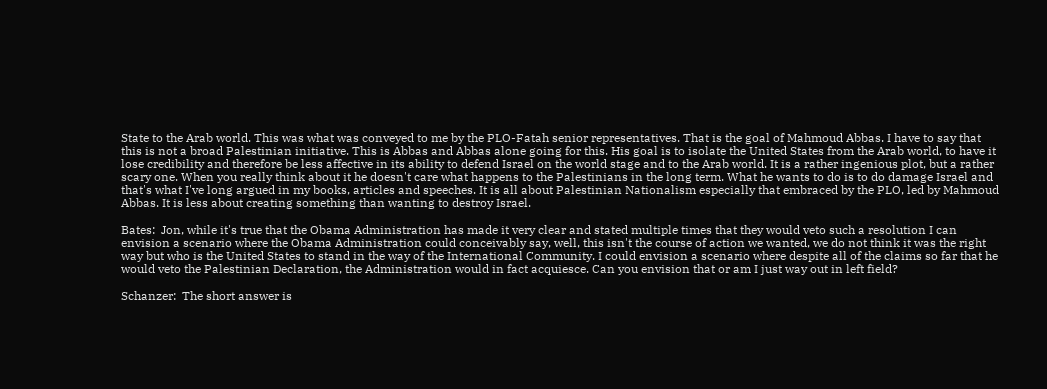State to the Arab world. This was what was conveyed to me by the PLO-Fatah senior representatives. That is the goal of Mahmoud Abbas. I have to say that this is not a broad Palestinian initiative. This is Abbas and Abbas alone going for this. His goal is to isolate the United States from the Arab world, to have it lose credibility and therefore be less affective in its ability to defend Israel on the world stage and to the Arab world. It is a rather ingenious plot, but a rather scary one. When you really think about it he doesn't care what happens to the Palestinians in the long term. What he wants to do is to do damage Israel and that's what I've long argued in my books, articles and speeches. It is all about Palestinian Nationalism especially that embraced by the PLO, led by Mahmoud Abbas. It is less about creating something than wanting to destroy Israel.

Bates:  Jon, while it's true that the Obama Administration has made it very clear and stated multiple times that they would veto such a resolution I can envision a scenario where the Obama Administration could conceivably say, well, this isn't the course of action we wanted, we do not think it was the right way but who is the United States to stand in the way of the International Community. I could envision a scenario where despite all of the claims so far that he would veto the Palestinian Declaration, the Administration would in fact acquiesce. Can you envision that or am I just way out in left field?

Schanzer:  The short answer is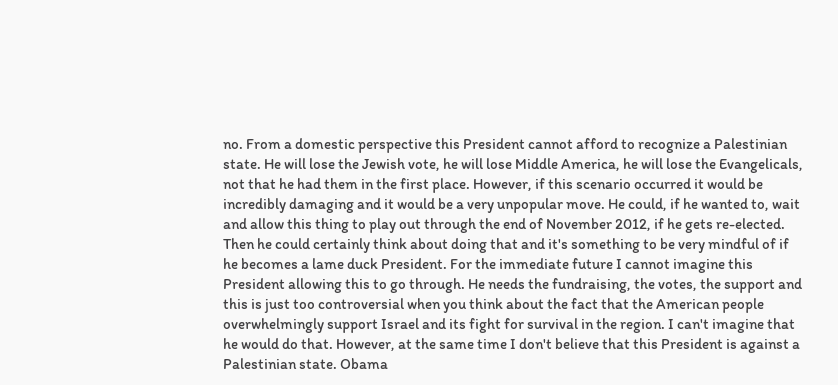no. From a domestic perspective this President cannot afford to recognize a Palestinian state. He will lose the Jewish vote, he will lose Middle America, he will lose the Evangelicals, not that he had them in the first place. However, if this scenario occurred it would be incredibly damaging and it would be a very unpopular move. He could, if he wanted to, wait and allow this thing to play out through the end of November 2012, if he gets re-elected. Then he could certainly think about doing that and it's something to be very mindful of if he becomes a lame duck President. For the immediate future I cannot imagine this President allowing this to go through. He needs the fundraising, the votes, the support and this is just too controversial when you think about the fact that the American people overwhelmingly support Israel and its fight for survival in the region. I can't imagine that he would do that. However, at the same time I don't believe that this President is against a Palestinian state. Obama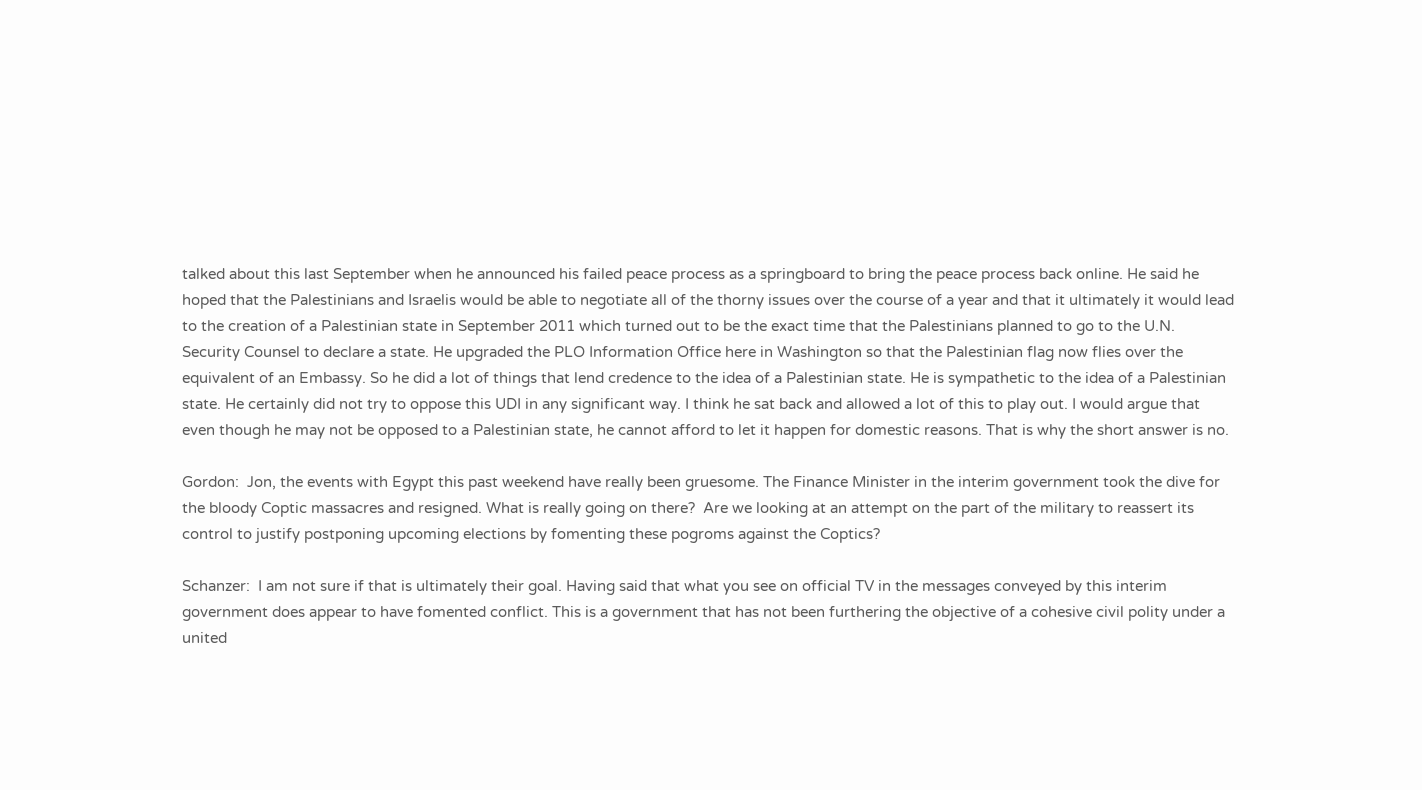talked about this last September when he announced his failed peace process as a springboard to bring the peace process back online. He said he hoped that the Palestinians and Israelis would be able to negotiate all of the thorny issues over the course of a year and that it ultimately it would lead to the creation of a Palestinian state in September 2011 which turned out to be the exact time that the Palestinians planned to go to the U.N. Security Counsel to declare a state. He upgraded the PLO Information Office here in Washington so that the Palestinian flag now flies over the equivalent of an Embassy. So he did a lot of things that lend credence to the idea of a Palestinian state. He is sympathetic to the idea of a Palestinian state. He certainly did not try to oppose this UDI in any significant way. I think he sat back and allowed a lot of this to play out. I would argue that even though he may not be opposed to a Palestinian state, he cannot afford to let it happen for domestic reasons. That is why the short answer is no.

Gordon:  Jon, the events with Egypt this past weekend have really been gruesome. The Finance Minister in the interim government took the dive for the bloody Coptic massacres and resigned. What is really going on there?  Are we looking at an attempt on the part of the military to reassert its control to justify postponing upcoming elections by fomenting these pogroms against the Coptics?

Schanzer:  I am not sure if that is ultimately their goal. Having said that what you see on official TV in the messages conveyed by this interim government does appear to have fomented conflict. This is a government that has not been furthering the objective of a cohesive civil polity under a united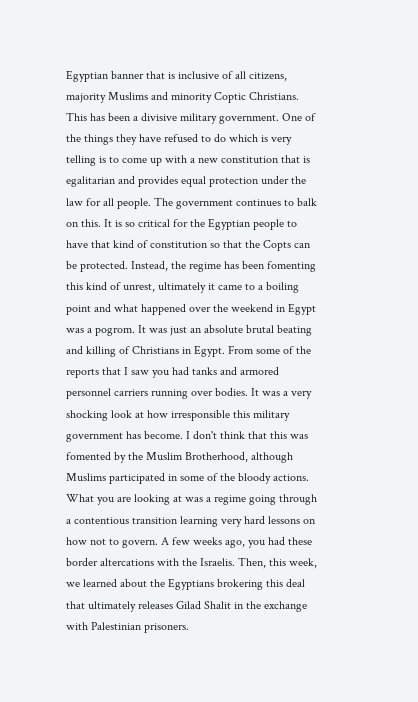Egyptian banner that is inclusive of all citizens, majority Muslims and minority Coptic Christians. This has been a divisive military government. One of the things they have refused to do which is very telling is to come up with a new constitution that is egalitarian and provides equal protection under the law for all people. The government continues to balk on this. It is so critical for the Egyptian people to have that kind of constitution so that the Copts can be protected. Instead, the regime has been fomenting this kind of unrest, ultimately it came to a boiling point and what happened over the weekend in Egypt was a pogrom. It was just an absolute brutal beating and killing of Christians in Egypt. From some of the reports that I saw you had tanks and armored personnel carriers running over bodies. It was a very shocking look at how irresponsible this military government has become. I don't think that this was fomented by the Muslim Brotherhood, although Muslims participated in some of the bloody actions. What you are looking at was a regime going through a contentious transition learning very hard lessons on how not to govern. A few weeks ago, you had these border altercations with the Israelis. Then, this week, we learned about the Egyptians brokering this deal that ultimately releases Gilad Shalit in the exchange with Palestinian prisoners.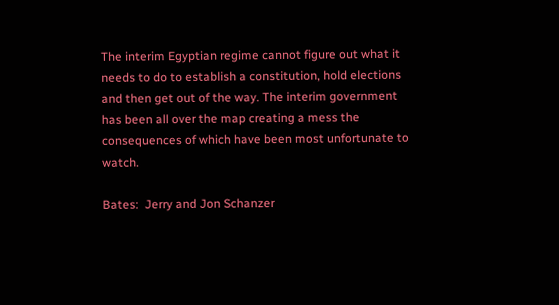The interim Egyptian regime cannot figure out what it needs to do to establish a constitution, hold elections and then get out of the way. The interim government has been all over the map creating a mess the consequences of which have been most unfortunate to watch.

Bates:  Jerry and Jon Schanzer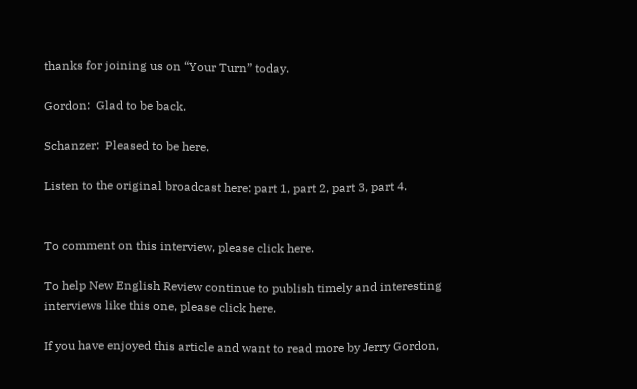thanks for joining us on “Your Turn” today.

Gordon:  Glad to be back.

Schanzer:  Pleased to be here.

Listen to the original broadcast here: part 1, part 2, part 3, part 4.


To comment on this interview, please click here.

To help New English Review continue to publish timely and interesting interviews like this one, please click here.

If you have enjoyed this article and want to read more by Jerry Gordon,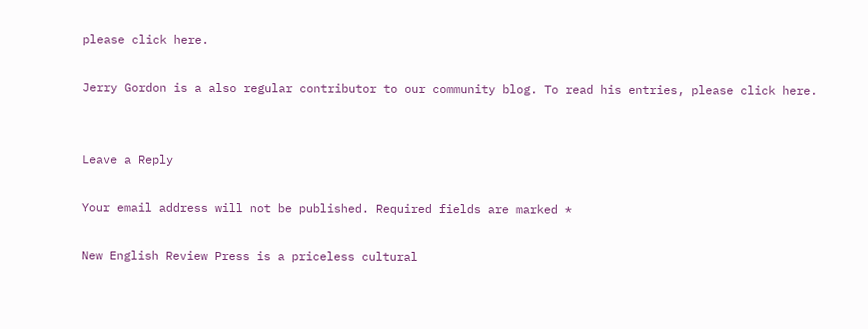please click here.

Jerry Gordon is a also regular contributor to our community blog. To read his entries, please click here.


Leave a Reply

Your email address will not be published. Required fields are marked *

New English Review Press is a priceless cultural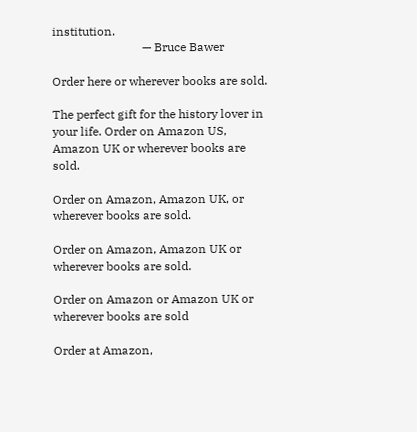institution.
                              — Bruce Bawer

Order here or wherever books are sold.

The perfect gift for the history lover in your life. Order on Amazon US, Amazon UK or wherever books are sold.

Order on Amazon, Amazon UK, or wherever books are sold.

Order on Amazon, Amazon UK or wherever books are sold.

Order on Amazon or Amazon UK or wherever books are sold

Order at Amazon,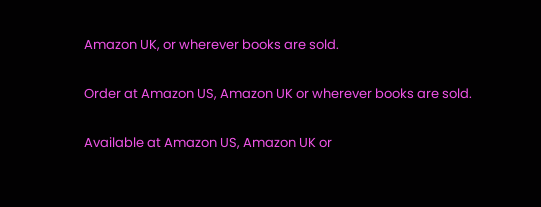Amazon UK, or wherever books are sold.

Order at Amazon US, Amazon UK or wherever books are sold.

Available at Amazon US, Amazon UK or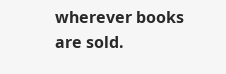wherever books are sold.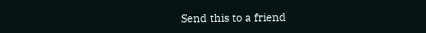Send this to a friend